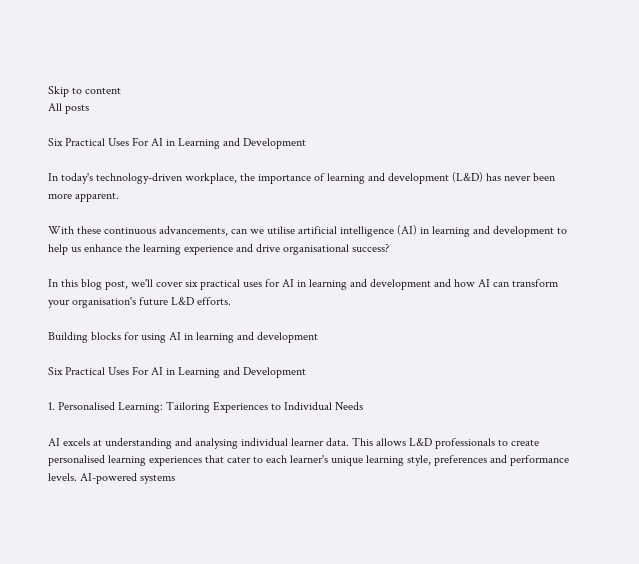Skip to content
All posts

Six Practical Uses For AI in Learning and Development

In today's technology-driven workplace, the importance of learning and development (L&D) has never been more apparent.

With these continuous advancements, can we utilise artificial intelligence (AI) in learning and development to help us enhance the learning experience and drive organisational success?

In this blog post, we'll cover six practical uses for AI in learning and development and how AI can transform your organisation's future L&D efforts.

Building blocks for using AI in learning and development

Six Practical Uses For AI in Learning and Development

1. Personalised Learning: Tailoring Experiences to Individual Needs

AI excels at understanding and analysing individual learner data. This allows L&D professionals to create personalised learning experiences that cater to each learner's unique learning style, preferences and performance levels. AI-powered systems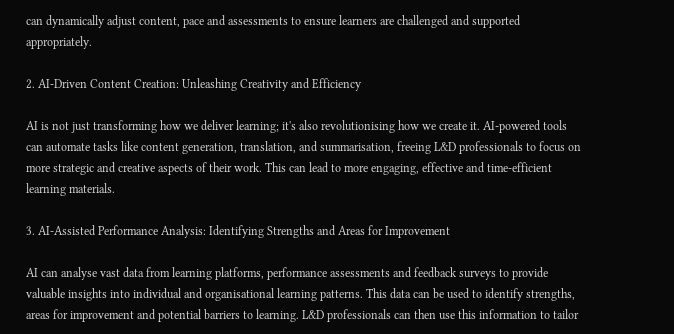can dynamically adjust content, pace and assessments to ensure learners are challenged and supported appropriately.

2. AI-Driven Content Creation: Unleashing Creativity and Efficiency

AI is not just transforming how we deliver learning; it's also revolutionising how we create it. AI-powered tools can automate tasks like content generation, translation, and summarisation, freeing L&D professionals to focus on more strategic and creative aspects of their work. This can lead to more engaging, effective and time-efficient learning materials.

3. AI-Assisted Performance Analysis: Identifying Strengths and Areas for Improvement

AI can analyse vast data from learning platforms, performance assessments and feedback surveys to provide valuable insights into individual and organisational learning patterns. This data can be used to identify strengths, areas for improvement and potential barriers to learning. L&D professionals can then use this information to tailor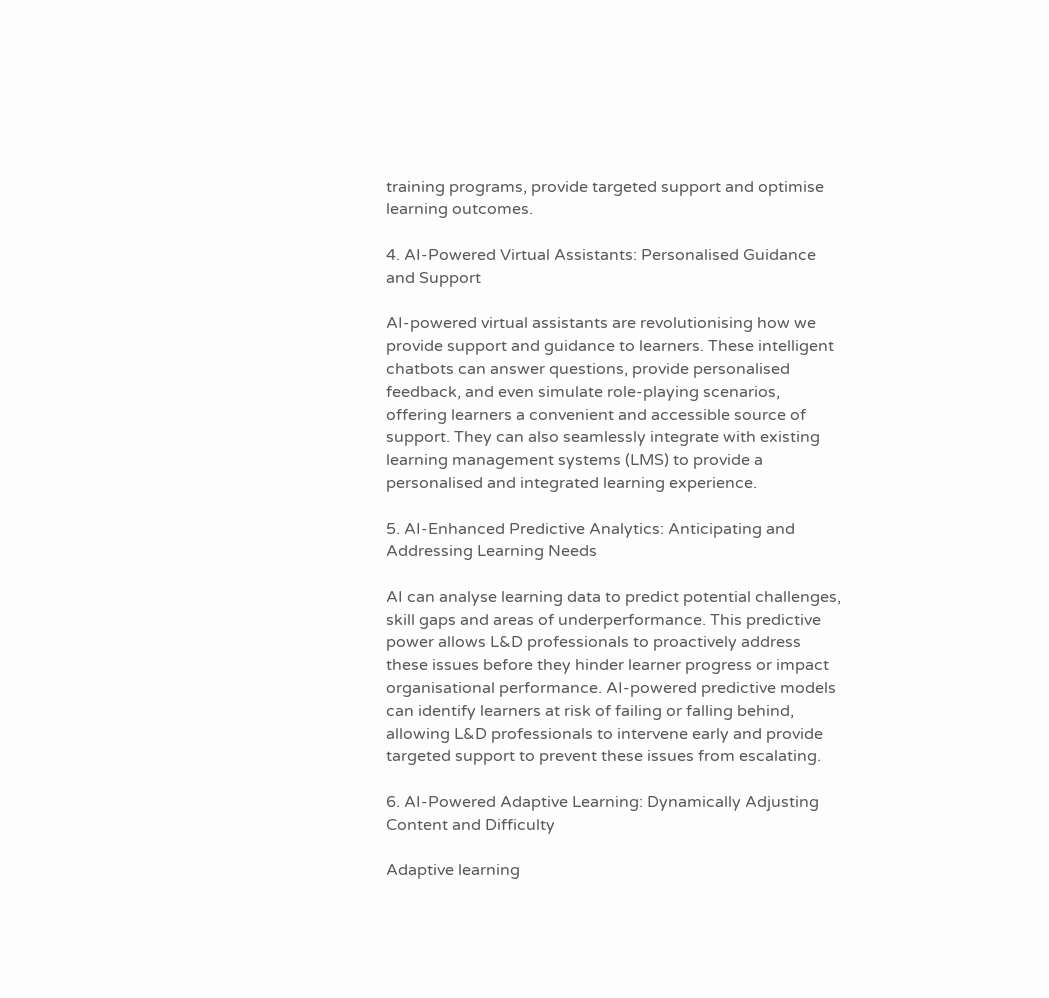training programs, provide targeted support and optimise learning outcomes.

4. AI-Powered Virtual Assistants: Personalised Guidance and Support

AI-powered virtual assistants are revolutionising how we provide support and guidance to learners. These intelligent chatbots can answer questions, provide personalised feedback, and even simulate role-playing scenarios, offering learners a convenient and accessible source of support. They can also seamlessly integrate with existing learning management systems (LMS) to provide a personalised and integrated learning experience.

5. AI-Enhanced Predictive Analytics: Anticipating and Addressing Learning Needs

AI can analyse learning data to predict potential challenges, skill gaps and areas of underperformance. This predictive power allows L&D professionals to proactively address these issues before they hinder learner progress or impact organisational performance. AI-powered predictive models can identify learners at risk of failing or falling behind, allowing L&D professionals to intervene early and provide targeted support to prevent these issues from escalating.

6. AI-Powered Adaptive Learning: Dynamically Adjusting Content and Difficulty

Adaptive learning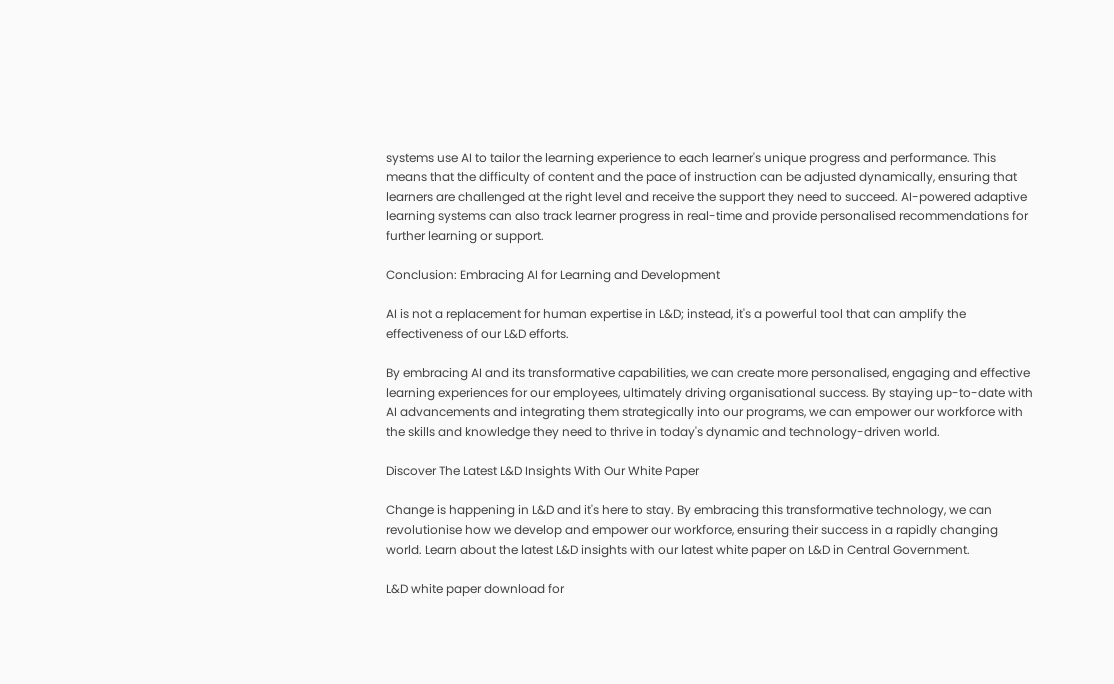systems use AI to tailor the learning experience to each learner's unique progress and performance. This means that the difficulty of content and the pace of instruction can be adjusted dynamically, ensuring that learners are challenged at the right level and receive the support they need to succeed. AI-powered adaptive learning systems can also track learner progress in real-time and provide personalised recommendations for further learning or support.

Conclusion: Embracing AI for Learning and Development

AI is not a replacement for human expertise in L&D; instead, it's a powerful tool that can amplify the effectiveness of our L&D efforts.

By embracing AI and its transformative capabilities, we can create more personalised, engaging and effective learning experiences for our employees, ultimately driving organisational success. By staying up-to-date with AI advancements and integrating them strategically into our programs, we can empower our workforce with the skills and knowledge they need to thrive in today's dynamic and technology-driven world.

Discover The Latest L&D Insights With Our White Paper

Change is happening in L&D and it's here to stay. By embracing this transformative technology, we can revolutionise how we develop and empower our workforce, ensuring their success in a rapidly changing world. Learn about the latest L&D insights with our latest white paper on L&D in Central Government.

L&D white paper download for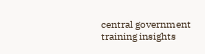central government training insights